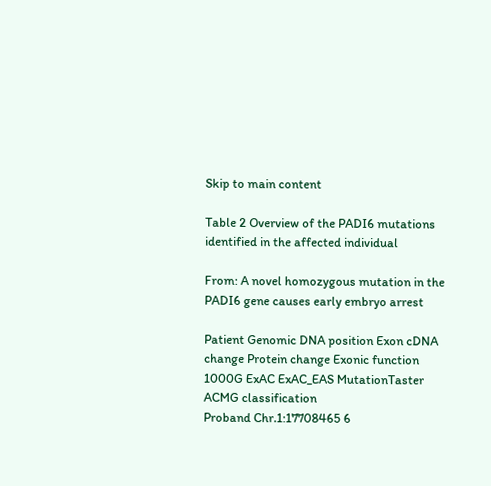Skip to main content

Table 2 Overview of the PADI6 mutations identified in the affected individual

From: A novel homozygous mutation in the PADI6 gene causes early embryo arrest

Patient Genomic DNA position Exon cDNA change Protein change Exonic function 1000G ExAC ExAC_EAS MutationTaster ACMG classification
Proband Chr.1:17708465 6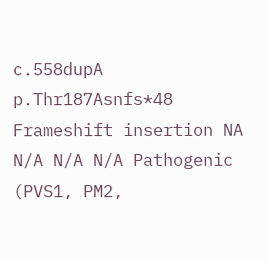c.558dupA p.Thr187Asnfs*48 Frameshift insertion NA N/A N/A N/A Pathogenic
(PVS1, PM2,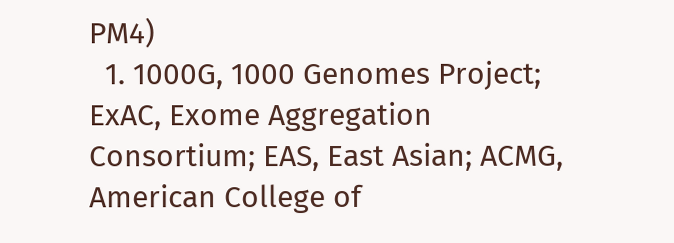PM4)
  1. 1000G, 1000 Genomes Project; ExAC, Exome Aggregation Consortium; EAS, East Asian; ACMG, American College of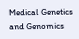Medical Genetics and Genomics